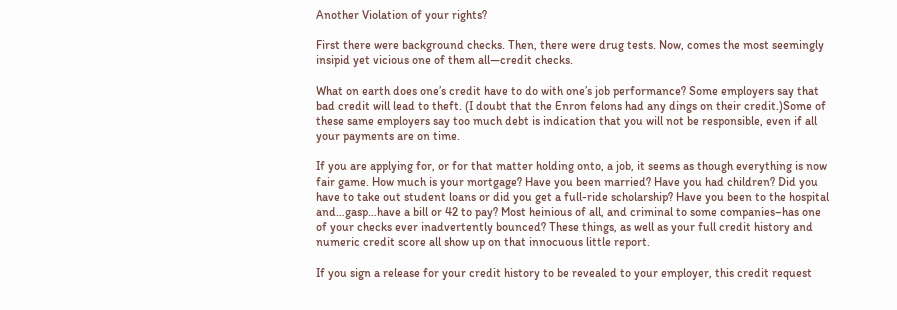Another Violation of your rights?

First there were background checks. Then, there were drug tests. Now, comes the most seemingly insipid yet vicious one of them all—credit checks.

What on earth does one’s credit have to do with one’s job performance? Some employers say that bad credit will lead to theft. (I doubt that the Enron felons had any dings on their credit.)Some of these same employers say too much debt is indication that you will not be responsible, even if all your payments are on time.

If you are applying for, or for that matter holding onto, a job, it seems as though everything is now fair game. How much is your mortgage? Have you been married? Have you had children? Did you have to take out student loans or did you get a full-ride scholarship? Have you been to the hospital and…gasp…have a bill or 42 to pay? Most heinious of all, and criminal to some companies–has one of your checks ever inadvertently bounced? These things, as well as your full credit history and numeric credit score all show up on that innocuous little report.

If you sign a release for your credit history to be revealed to your employer, this credit request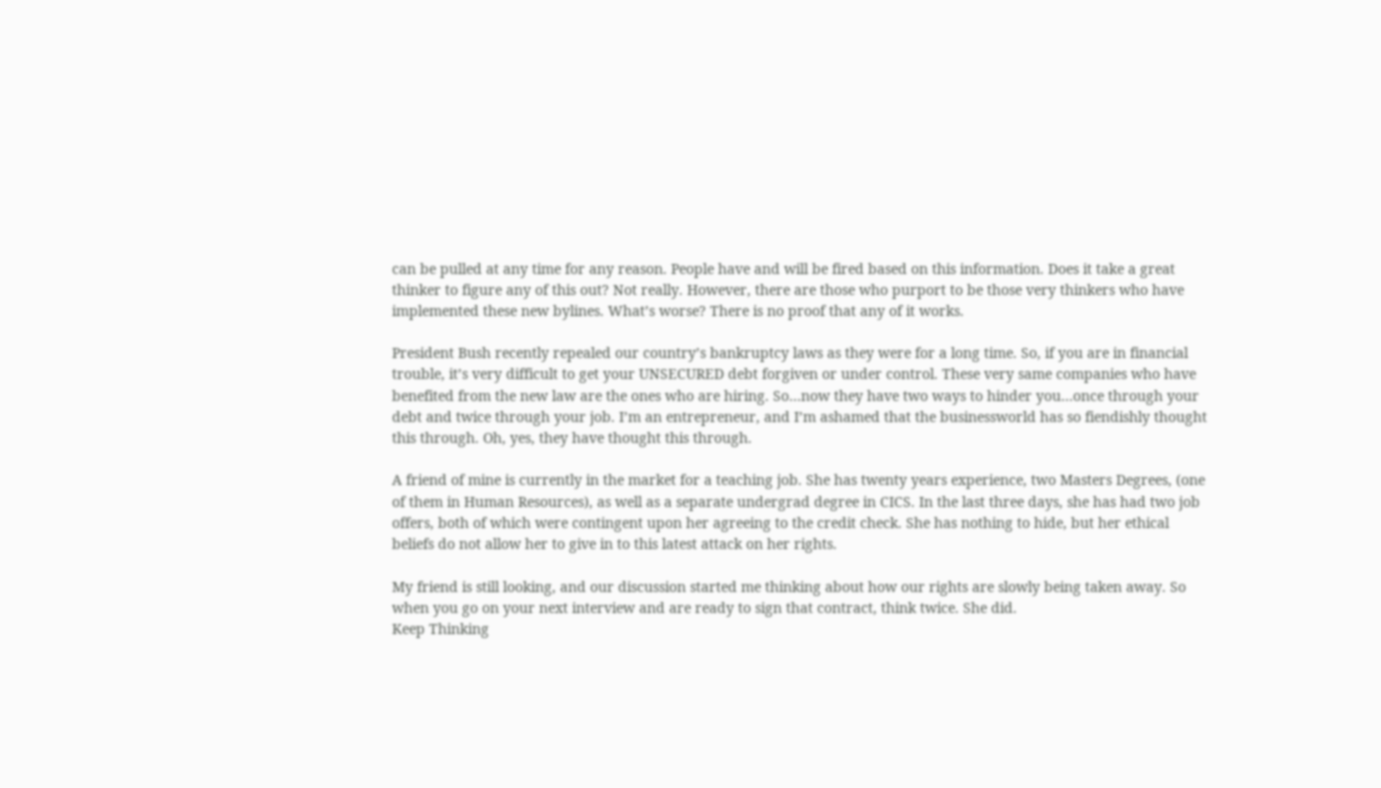can be pulled at any time for any reason. People have and will be fired based on this information. Does it take a great thinker to figure any of this out? Not really. However, there are those who purport to be those very thinkers who have implemented these new bylines. What’s worse? There is no proof that any of it works.

President Bush recently repealed our country’s bankruptcy laws as they were for a long time. So, if you are in financial trouble, it’s very difficult to get your UNSECURED debt forgiven or under control. These very same companies who have benefited from the new law are the ones who are hiring. So…now they have two ways to hinder you…once through your debt and twice through your job. I’m an entrepreneur, and I’m ashamed that the businessworld has so fiendishly thought this through. Oh, yes, they have thought this through.

A friend of mine is currently in the market for a teaching job. She has twenty years experience, two Masters Degrees, (one of them in Human Resources), as well as a separate undergrad degree in CICS. In the last three days, she has had two job offers, both of which were contingent upon her agreeing to the credit check. She has nothing to hide, but her ethical beliefs do not allow her to give in to this latest attack on her rights.

My friend is still looking, and our discussion started me thinking about how our rights are slowly being taken away. So when you go on your next interview and are ready to sign that contract, think twice. She did.
Keep Thinking